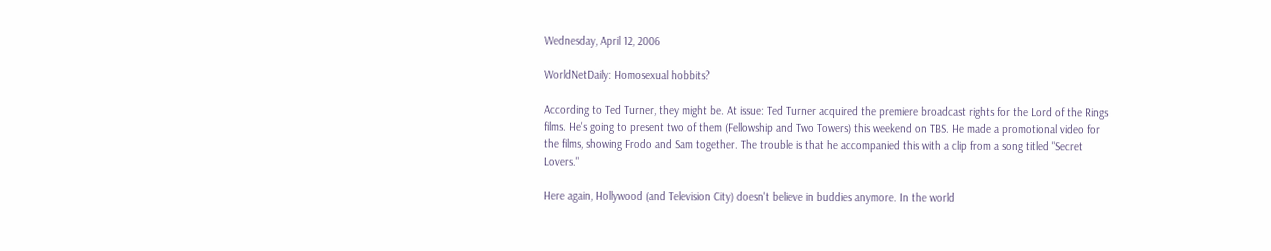Wednesday, April 12, 2006

WorldNetDaily: Homosexual hobbits?

According to Ted Turner, they might be. At issue: Ted Turner acquired the premiere broadcast rights for the Lord of the Rings films. He's going to present two of them (Fellowship and Two Towers) this weekend on TBS. He made a promotional video for the films, showing Frodo and Sam together. The trouble is that he accompanied this with a clip from a song titled "Secret Lovers."

Here again, Hollywood (and Television City) doesn't believe in buddies anymore. In the world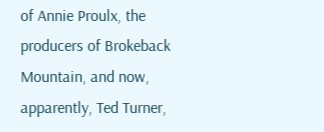of Annie Proulx, the producers of Brokeback Mountain, and now, apparently, Ted Turner,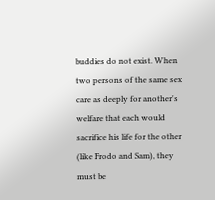buddies do not exist. When two persons of the same sex care as deeply for another's welfare that each would sacrifice his life for the other (like Frodo and Sam), they must be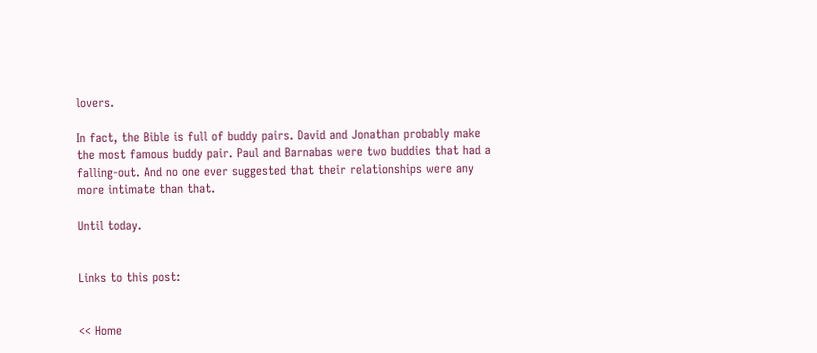lovers.

In fact, the Bible is full of buddy pairs. David and Jonathan probably make the most famous buddy pair. Paul and Barnabas were two buddies that had a falling-out. And no one ever suggested that their relationships were any more intimate than that.

Until today.


Links to this post:


<< Home